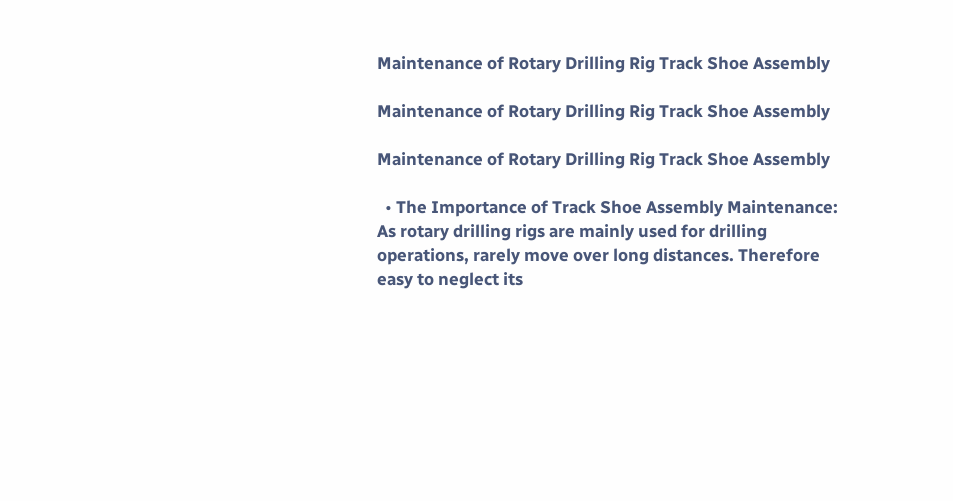Maintenance of Rotary Drilling Rig Track Shoe Assembly

Maintenance of Rotary Drilling Rig Track Shoe Assembly

Maintenance of Rotary Drilling Rig Track Shoe Assembly

  • The Importance of Track Shoe Assembly Maintenance:
As rotary drilling rigs are mainly used for drilling operations, rarely move over long distances. Therefore easy to neglect its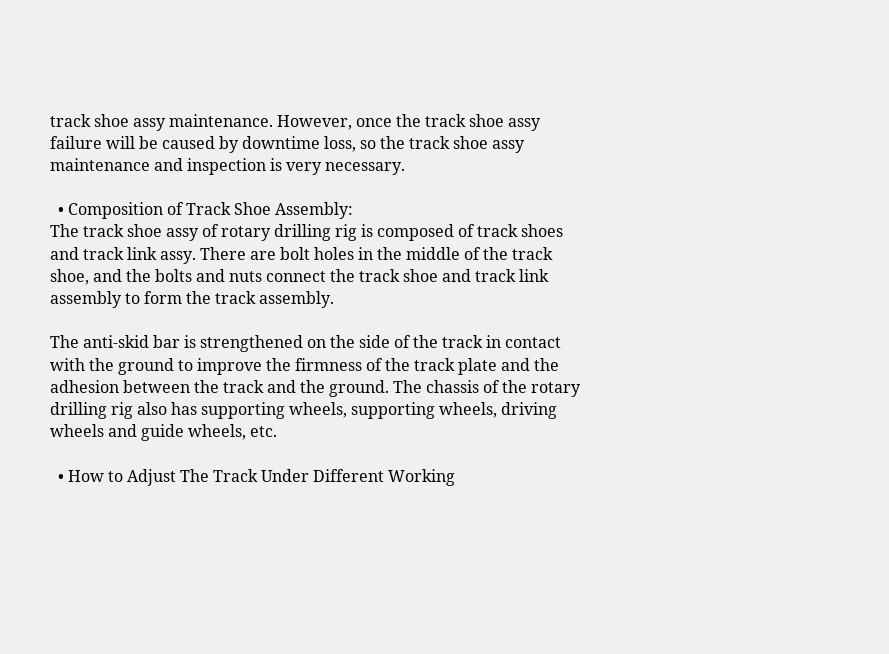track shoe assy maintenance. However, once the track shoe assy failure will be caused by downtime loss, so the track shoe assy maintenance and inspection is very necessary.

  • Composition of Track Shoe Assembly:
The track shoe assy of rotary drilling rig is composed of track shoes and track link assy. There are bolt holes in the middle of the track shoe, and the bolts and nuts connect the track shoe and track link assembly to form the track assembly.

The anti-skid bar is strengthened on the side of the track in contact with the ground to improve the firmness of the track plate and the adhesion between the track and the ground. The chassis of the rotary drilling rig also has supporting wheels, supporting wheels, driving wheels and guide wheels, etc.

  • How to Adjust The Track Under Different Working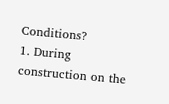Conditions?
1. During construction on the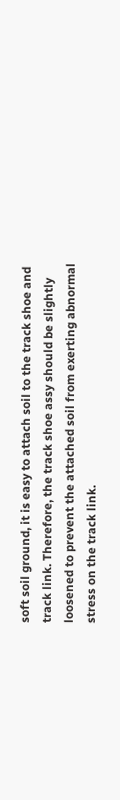soft soil ground, it is easy to attach soil to the track shoe and track link. Therefore, the track shoe assy should be slightly loosened to prevent the attached soil from exerting abnormal stress on the track link.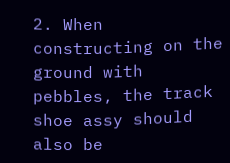2. When constructing on the ground with pebbles, the track shoe assy should also be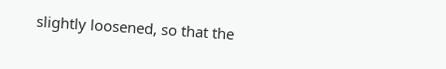slightly loosened, so that the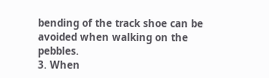bending of the track shoe can be avoided when walking on the pebbles.
3. When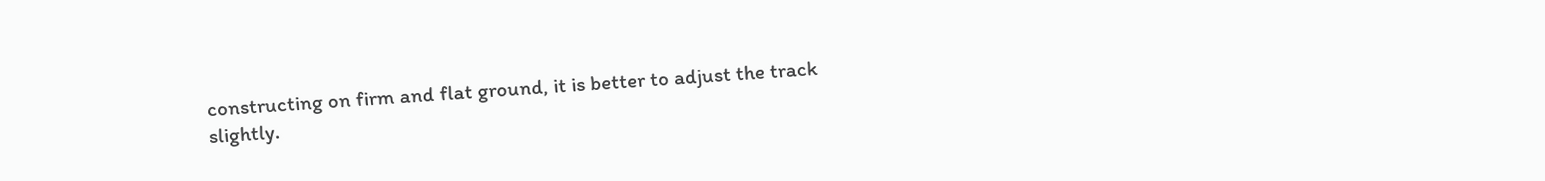constructing on firm and flat ground, it is better to adjust the track slightly.